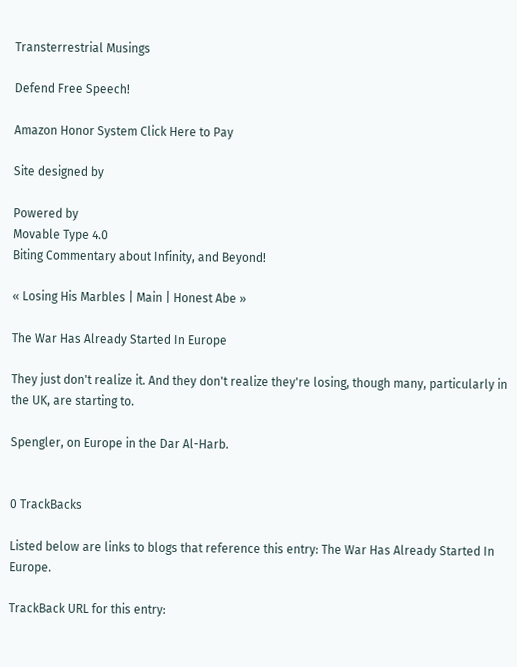Transterrestrial Musings

Defend Free Speech!

Amazon Honor System Click Here to Pay

Site designed by

Powered by
Movable Type 4.0
Biting Commentary about Infinity, and Beyond!

« Losing His Marbles | Main | Honest Abe »

The War Has Already Started In Europe

They just don't realize it. And they don't realize they're losing, though many, particularly in the UK, are starting to.

Spengler, on Europe in the Dar Al-Harb.


0 TrackBacks

Listed below are links to blogs that reference this entry: The War Has Already Started In Europe.

TrackBack URL for this entry: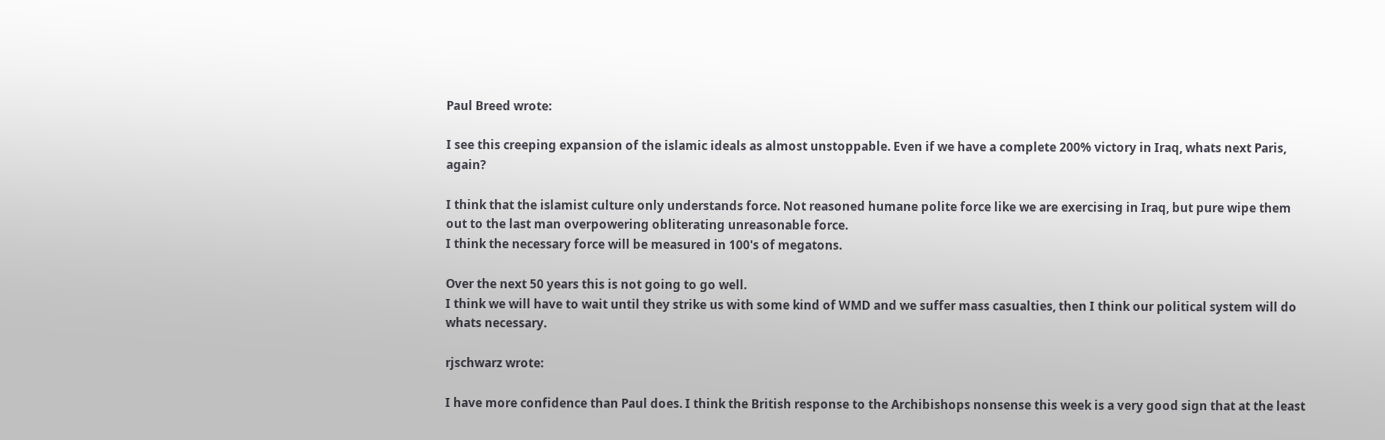Paul Breed wrote:

I see this creeping expansion of the islamic ideals as almost unstoppable. Even if we have a complete 200% victory in Iraq, whats next Paris, again?

I think that the islamist culture only understands force. Not reasoned humane polite force like we are exercising in Iraq, but pure wipe them out to the last man overpowering obliterating unreasonable force.
I think the necessary force will be measured in 100's of megatons.

Over the next 50 years this is not going to go well.
I think we will have to wait until they strike us with some kind of WMD and we suffer mass casualties, then I think our political system will do whats necessary.

rjschwarz wrote:

I have more confidence than Paul does. I think the British response to the Archibishops nonsense this week is a very good sign that at the least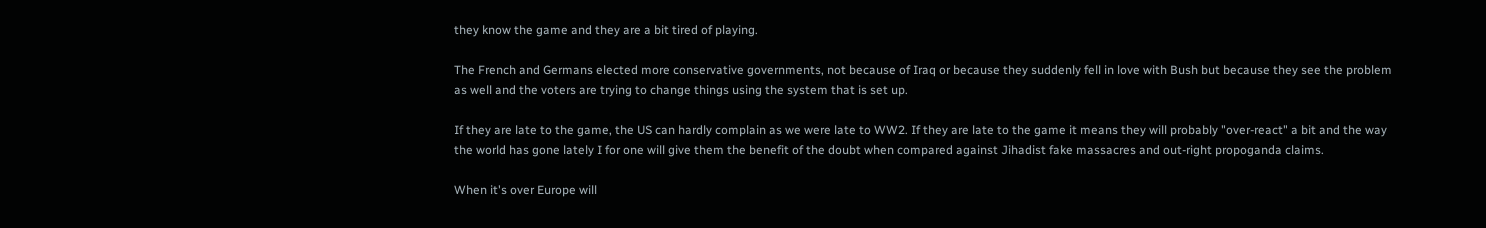they know the game and they are a bit tired of playing.

The French and Germans elected more conservative governments, not because of Iraq or because they suddenly fell in love with Bush but because they see the problem as well and the voters are trying to change things using the system that is set up.

If they are late to the game, the US can hardly complain as we were late to WW2. If they are late to the game it means they will probably "over-react" a bit and the way the world has gone lately I for one will give them the benefit of the doubt when compared against Jihadist fake massacres and out-right propoganda claims.

When it's over Europe will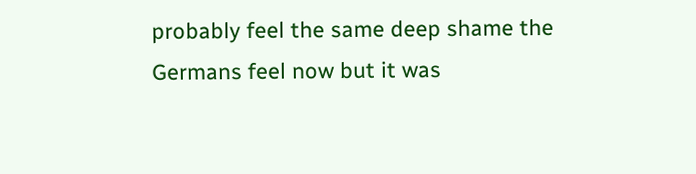probably feel the same deep shame the Germans feel now but it was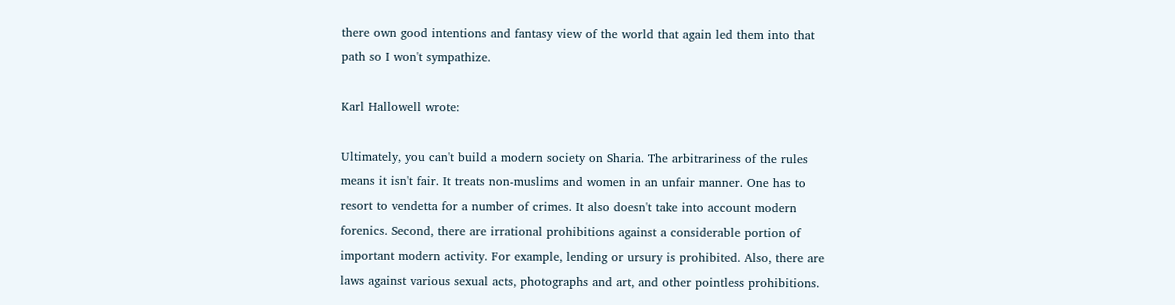there own good intentions and fantasy view of the world that again led them into that path so I won't sympathize.

Karl Hallowell wrote:

Ultimately, you can't build a modern society on Sharia. The arbitrariness of the rules means it isn't fair. It treats non-muslims and women in an unfair manner. One has to resort to vendetta for a number of crimes. It also doesn't take into account modern forenics. Second, there are irrational prohibitions against a considerable portion of important modern activity. For example, lending or ursury is prohibited. Also, there are laws against various sexual acts, photographs and art, and other pointless prohibitions.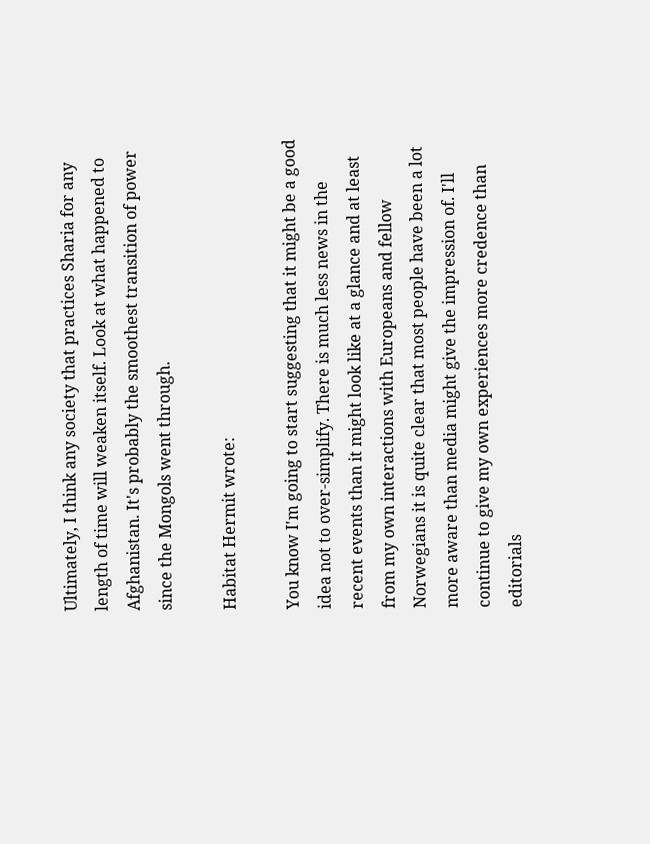Ultimately, I think any society that practices Sharia for any length of time will weaken itself. Look at what happened to Afghanistan. It's probably the smoothest transition of power since the Mongols went through.

Habitat Hermit wrote:

You know I'm going to start suggesting that it might be a good idea not to over-simplify. There is much less news in the recent events than it might look like at a glance and at least from my own interactions with Europeans and fellow Norwegians it is quite clear that most people have been a lot more aware than media might give the impression of. I'll continue to give my own experiences more credence than editorials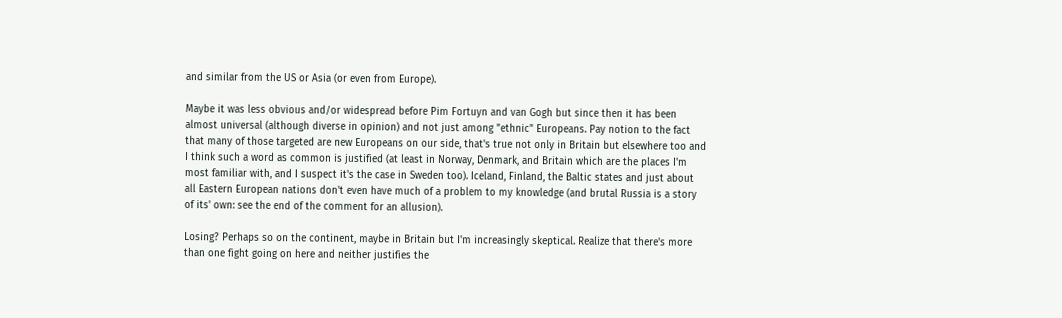and similar from the US or Asia (or even from Europe).

Maybe it was less obvious and/or widespread before Pim Fortuyn and van Gogh but since then it has been almost universal (although diverse in opinion) and not just among "ethnic" Europeans. Pay notion to the fact that many of those targeted are new Europeans on our side, that's true not only in Britain but elsewhere too and I think such a word as common is justified (at least in Norway, Denmark, and Britain which are the places I'm most familiar with, and I suspect it's the case in Sweden too). Iceland, Finland, the Baltic states and just about all Eastern European nations don't even have much of a problem to my knowledge (and brutal Russia is a story of its' own: see the end of the comment for an allusion).

Losing? Perhaps so on the continent, maybe in Britain but I'm increasingly skeptical. Realize that there's more than one fight going on here and neither justifies the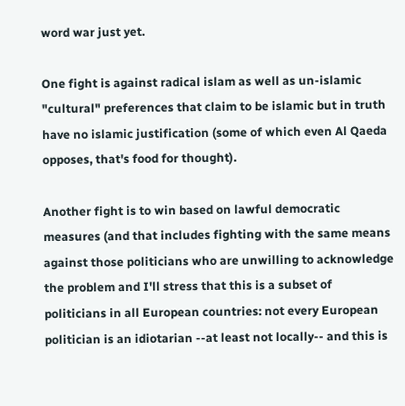word war just yet.

One fight is against radical islam as well as un-islamic "cultural" preferences that claim to be islamic but in truth have no islamic justification (some of which even Al Qaeda opposes, that's food for thought).

Another fight is to win based on lawful democratic measures (and that includes fighting with the same means against those politicians who are unwilling to acknowledge the problem and I'll stress that this is a subset of politicians in all European countries: not every European politician is an idiotarian --at least not locally-- and this is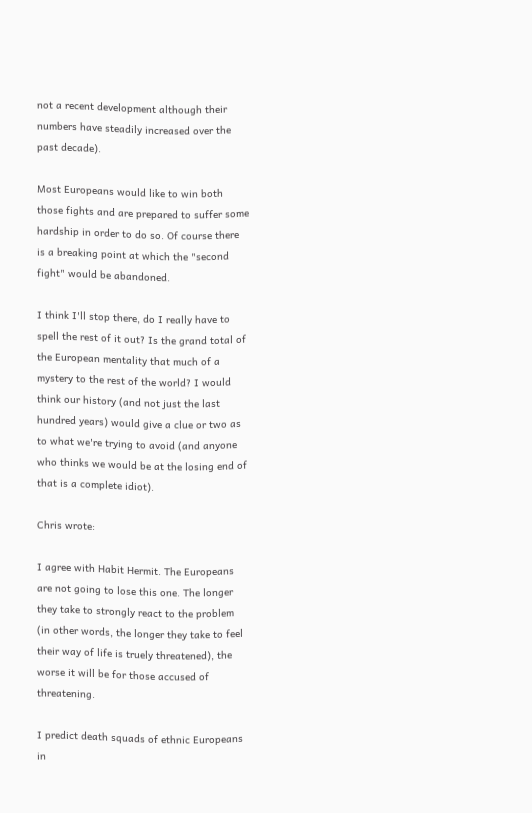not a recent development although their numbers have steadily increased over the past decade).

Most Europeans would like to win both those fights and are prepared to suffer some hardship in order to do so. Of course there is a breaking point at which the "second fight" would be abandoned.

I think I'll stop there, do I really have to spell the rest of it out? Is the grand total of the European mentality that much of a mystery to the rest of the world? I would think our history (and not just the last hundred years) would give a clue or two as to what we're trying to avoid (and anyone who thinks we would be at the losing end of that is a complete idiot).

Chris wrote:

I agree with Habit Hermit. The Europeans are not going to lose this one. The longer they take to strongly react to the problem (in other words, the longer they take to feel their way of life is truely threatened), the worse it will be for those accused of threatening.

I predict death squads of ethnic Europeans in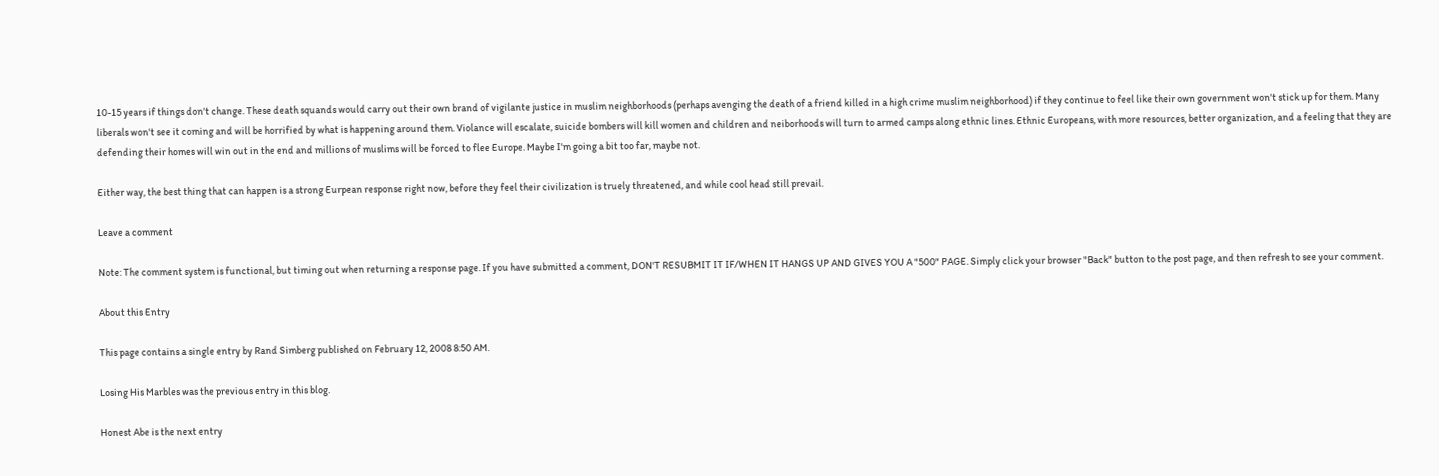10-15 years if things don't change. These death squands would carry out their own brand of vigilante justice in muslim neighborhoods (perhaps avenging the death of a friend killed in a high crime muslim neighborhood) if they continue to feel like their own government won't stick up for them. Many liberals won't see it coming and will be horrified by what is happening around them. Violance will escalate, suicide bombers will kill women and children and neiborhoods will turn to armed camps along ethnic lines. Ethnic Europeans, with more resources, better organization, and a feeling that they are defending their homes will win out in the end and millions of muslims will be forced to flee Europe. Maybe I'm going a bit too far, maybe not.

Either way, the best thing that can happen is a strong Eurpean response right now, before they feel their civilization is truely threatened, and while cool head still prevail.

Leave a comment

Note: The comment system is functional, but timing out when returning a response page. If you have submitted a comment, DON'T RESUBMIT IT IF/WHEN IT HANGS UP AND GIVES YOU A "500" PAGE. Simply click your browser "Back" button to the post page, and then refresh to see your comment.

About this Entry

This page contains a single entry by Rand Simberg published on February 12, 2008 8:50 AM.

Losing His Marbles was the previous entry in this blog.

Honest Abe is the next entry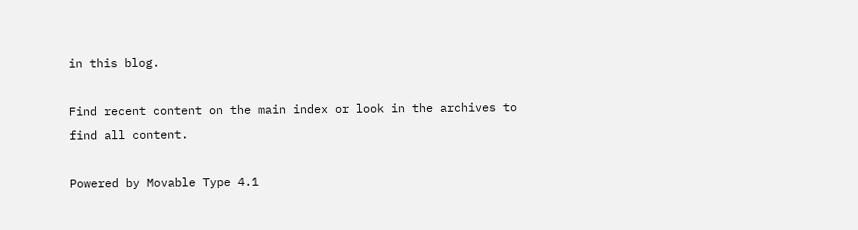in this blog.

Find recent content on the main index or look in the archives to find all content.

Powered by Movable Type 4.1